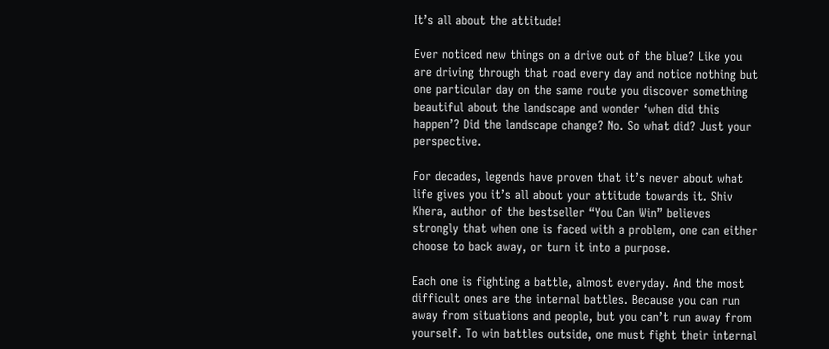It’s all about the attitude!

Ever noticed new things on a drive out of the blue? Like you are driving through that road every day and notice nothing but one particular day on the same route you discover something beautiful about the landscape and wonder ‘when did this happen’? Did the landscape change? No. So what did? Just your perspective.

For decades, legends have proven that it’s never about what life gives you it’s all about your attitude towards it. Shiv Khera, author of the bestseller “You Can Win” believes strongly that when one is faced with a problem, one can either choose to back away, or turn it into a purpose.

Each one is fighting a battle, almost everyday. And the most difficult ones are the internal battles. Because you can run away from situations and people, but you can’t run away from yourself. To win battles outside, one must fight their internal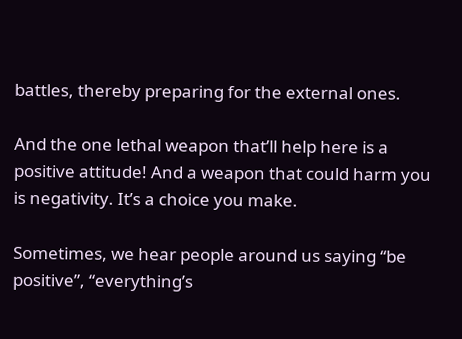battles, thereby preparing for the external ones.

And the one lethal weapon that’ll help here is a positive attitude! And a weapon that could harm you is negativity. It’s a choice you make.

Sometimes, we hear people around us saying “be positive”, “everything’s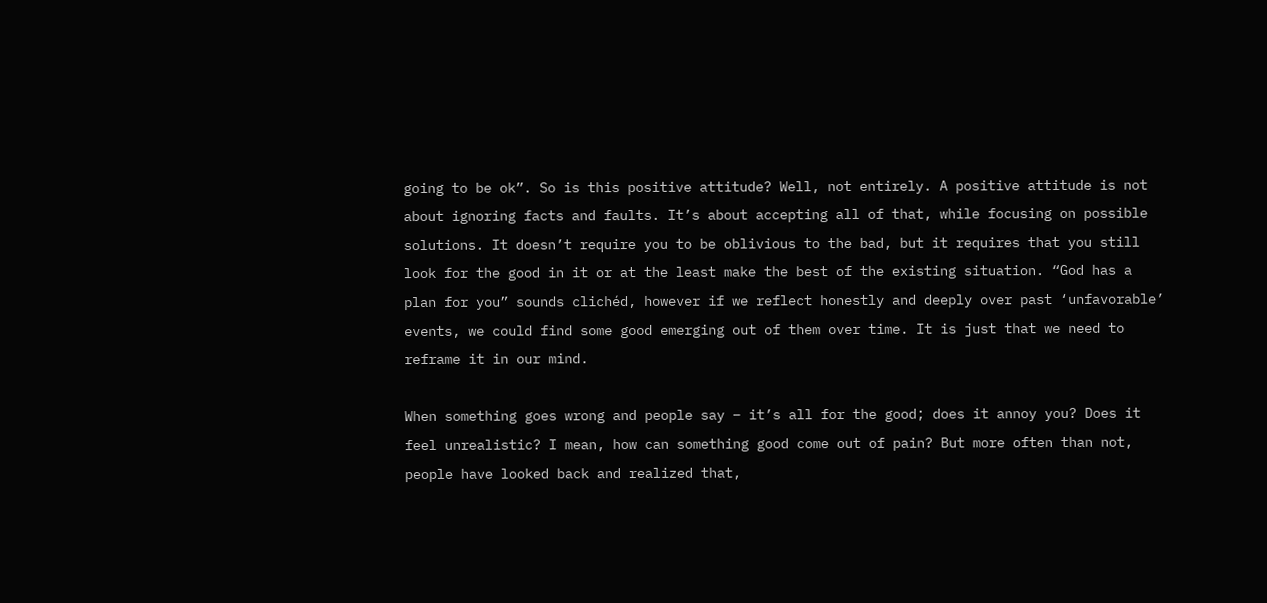going to be ok”. So is this positive attitude? Well, not entirely. A positive attitude is not about ignoring facts and faults. It’s about accepting all of that, while focusing on possible solutions. It doesn’t require you to be oblivious to the bad, but it requires that you still look for the good in it or at the least make the best of the existing situation. “God has a plan for you” sounds clichéd, however if we reflect honestly and deeply over past ‘unfavorable’ events, we could find some good emerging out of them over time. It is just that we need to reframe it in our mind.

When something goes wrong and people say – it’s all for the good; does it annoy you? Does it feel unrealistic? I mean, how can something good come out of pain? But more often than not, people have looked back and realized that,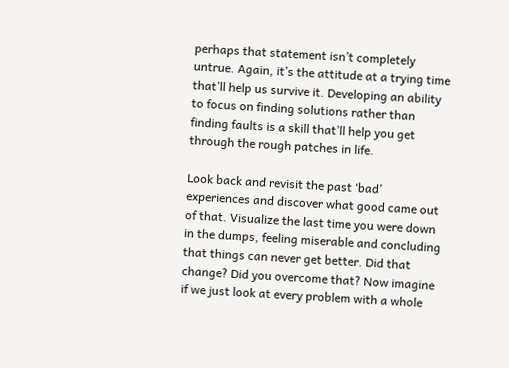perhaps that statement isn’t completely untrue. Again, it’s the attitude at a trying time that’ll help us survive it. Developing an ability to focus on finding solutions rather than finding faults is a skill that’ll help you get through the rough patches in life.

Look back and revisit the past ‘bad’ experiences and discover what good came out of that. Visualize the last time you were down in the dumps, feeling miserable and concluding that things can never get better. Did that change? Did you overcome that? Now imagine if we just look at every problem with a whole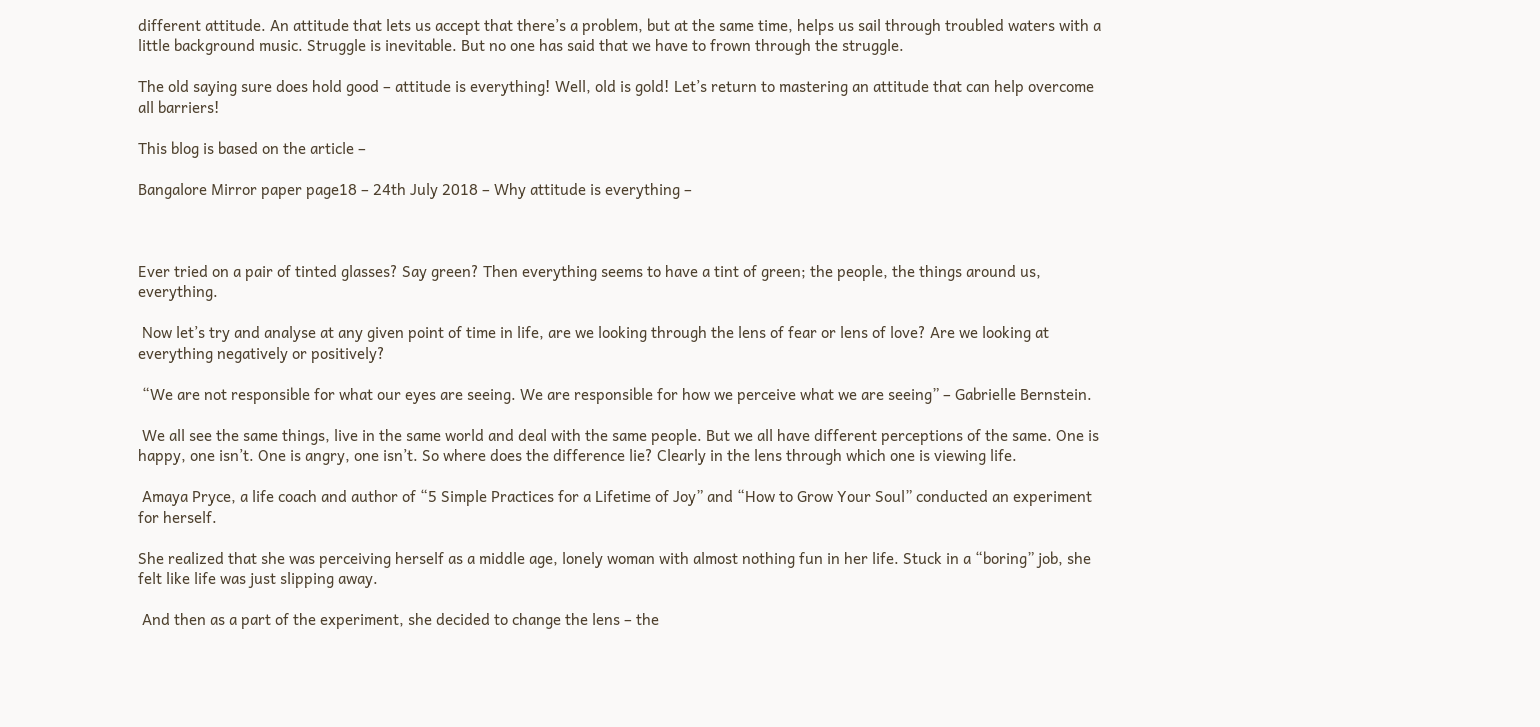different attitude. An attitude that lets us accept that there’s a problem, but at the same time, helps us sail through troubled waters with a little background music. Struggle is inevitable. But no one has said that we have to frown through the struggle.

The old saying sure does hold good – attitude is everything! Well, old is gold! Let’s return to mastering an attitude that can help overcome all barriers!

This blog is based on the article –

Bangalore Mirror paper page18 – 24th July 2018 – Why attitude is everything –



Ever tried on a pair of tinted glasses? Say green? Then everything seems to have a tint of green; the people, the things around us, everything.

 Now let’s try and analyse at any given point of time in life, are we looking through the lens of fear or lens of love? Are we looking at everything negatively or positively?

 “We are not responsible for what our eyes are seeing. We are responsible for how we perceive what we are seeing” – Gabrielle Bernstein.

 We all see the same things, live in the same world and deal with the same people. But we all have different perceptions of the same. One is happy, one isn’t. One is angry, one isn’t. So where does the difference lie? Clearly in the lens through which one is viewing life.

 Amaya Pryce, a life coach and author of “5 Simple Practices for a Lifetime of Joy” and “How to Grow Your Soul” conducted an experiment for herself.

She realized that she was perceiving herself as a middle age, lonely woman with almost nothing fun in her life. Stuck in a “boring” job, she felt like life was just slipping away.

 And then as a part of the experiment, she decided to change the lens – the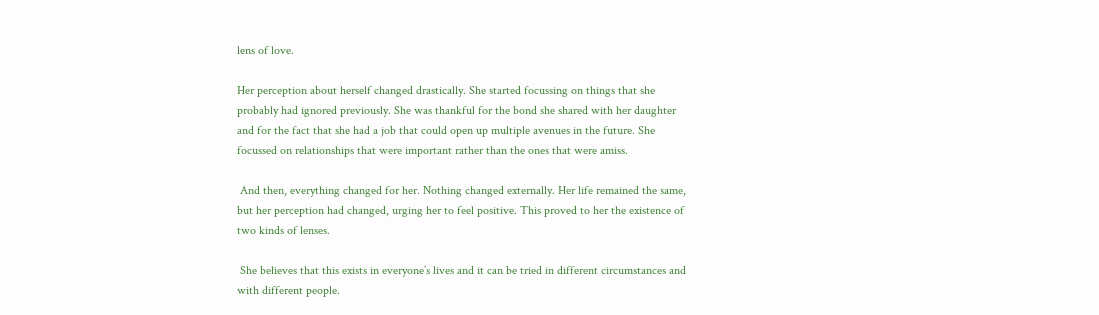lens of love.

Her perception about herself changed drastically. She started focussing on things that she probably had ignored previously. She was thankful for the bond she shared with her daughter and for the fact that she had a job that could open up multiple avenues in the future. She focussed on relationships that were important rather than the ones that were amiss.

 And then, everything changed for her. Nothing changed externally. Her life remained the same, but her perception had changed, urging her to feel positive. This proved to her the existence of two kinds of lenses.

 She believes that this exists in everyone’s lives and it can be tried in different circumstances and with different people.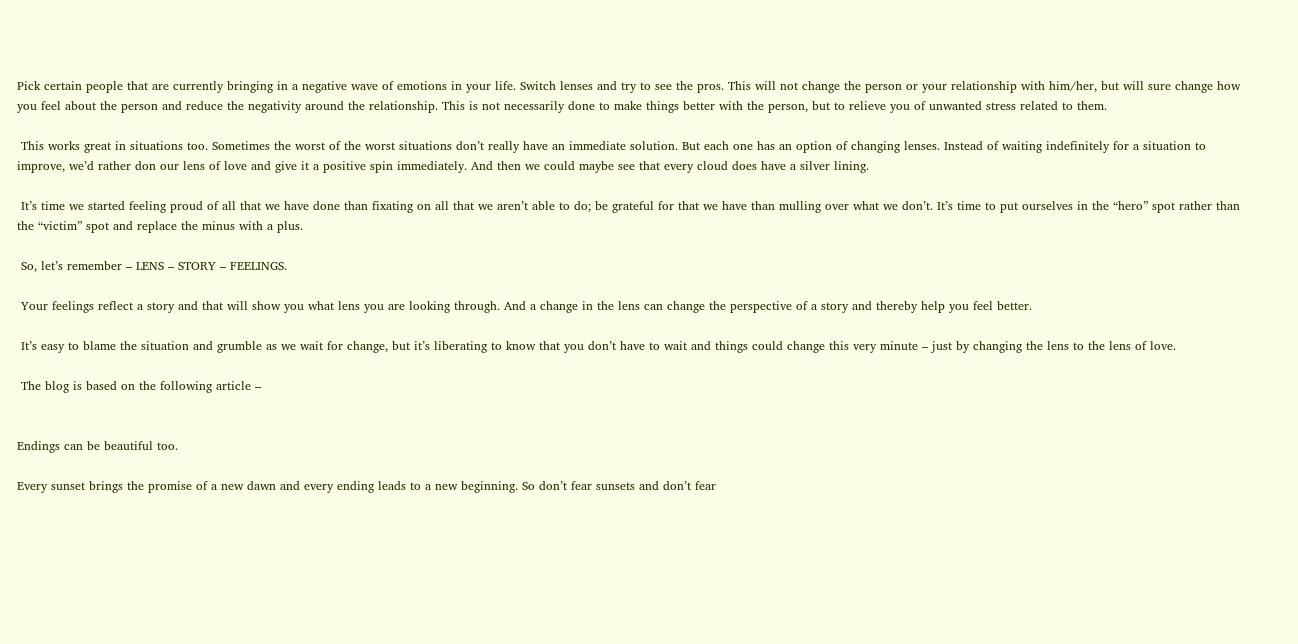Pick certain people that are currently bringing in a negative wave of emotions in your life. Switch lenses and try to see the pros. This will not change the person or your relationship with him/her, but will sure change how you feel about the person and reduce the negativity around the relationship. This is not necessarily done to make things better with the person, but to relieve you of unwanted stress related to them.

 This works great in situations too. Sometimes the worst of the worst situations don’t really have an immediate solution. But each one has an option of changing lenses. Instead of waiting indefinitely for a situation to improve, we’d rather don our lens of love and give it a positive spin immediately. And then we could maybe see that every cloud does have a silver lining.

 It’s time we started feeling proud of all that we have done than fixating on all that we aren’t able to do; be grateful for that we have than mulling over what we don’t. It’s time to put ourselves in the “hero” spot rather than the “victim” spot and replace the minus with a plus.

 So, let’s remember – LENS – STORY – FEELINGS.

 Your feelings reflect a story and that will show you what lens you are looking through. And a change in the lens can change the perspective of a story and thereby help you feel better.

 It’s easy to blame the situation and grumble as we wait for change, but it’s liberating to know that you don’t have to wait and things could change this very minute – just by changing the lens to the lens of love.

 The blog is based on the following article –


Endings can be beautiful too.

Every sunset brings the promise of a new dawn and every ending leads to a new beginning. So don’t fear sunsets and don’t fear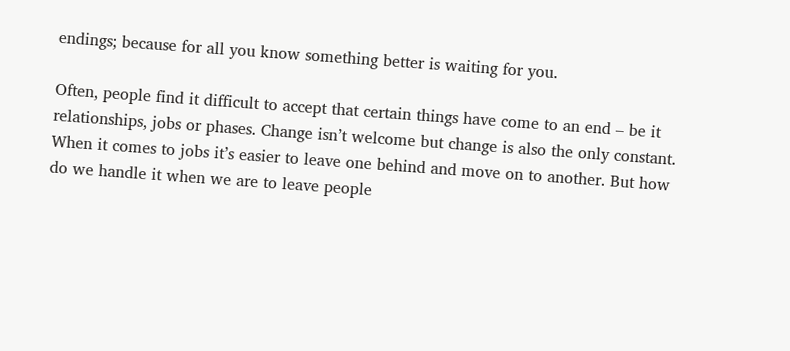endings; because for all you know something better is waiting for you.

Often, people find it difficult to accept that certain things have come to an end – be it relationships, jobs or phases. Change isn’t welcome but change is also the only constant. When it comes to jobs it’s easier to leave one behind and move on to another. But how do we handle it when we are to leave people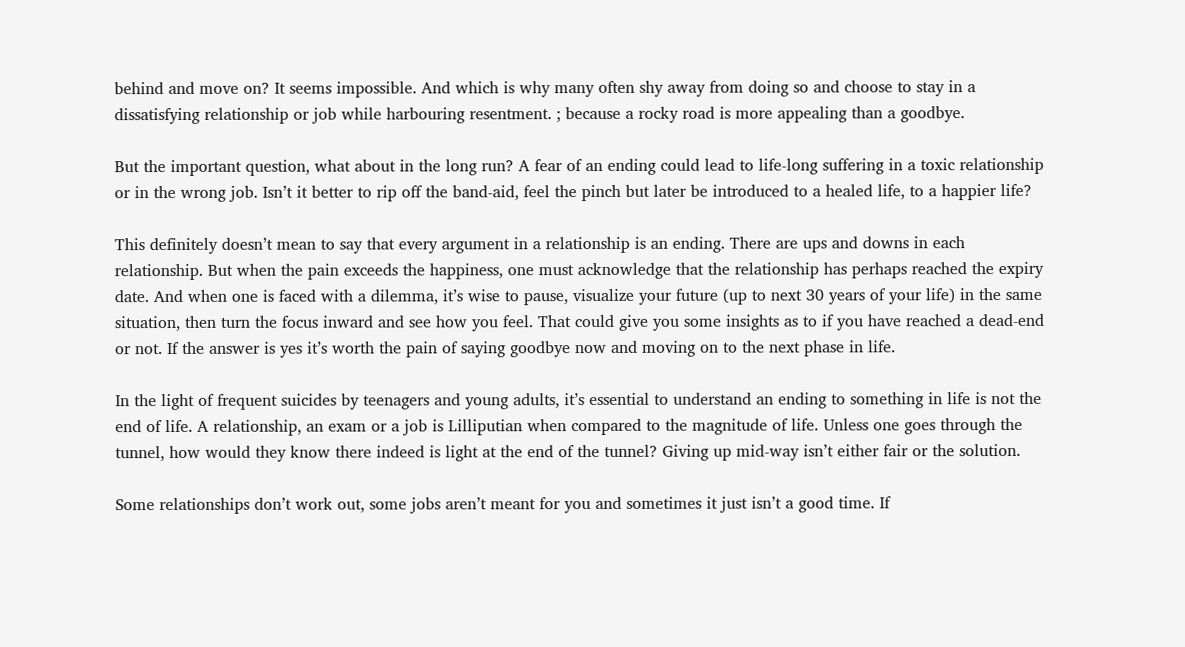behind and move on? It seems impossible. And which is why many often shy away from doing so and choose to stay in a dissatisfying relationship or job while harbouring resentment. ; because a rocky road is more appealing than a goodbye.

But the important question, what about in the long run? A fear of an ending could lead to life-long suffering in a toxic relationship or in the wrong job. Isn’t it better to rip off the band-aid, feel the pinch but later be introduced to a healed life, to a happier life?

This definitely doesn’t mean to say that every argument in a relationship is an ending. There are ups and downs in each relationship. But when the pain exceeds the happiness, one must acknowledge that the relationship has perhaps reached the expiry date. And when one is faced with a dilemma, it’s wise to pause, visualize your future (up to next 30 years of your life) in the same situation, then turn the focus inward and see how you feel. That could give you some insights as to if you have reached a dead-end or not. If the answer is yes it’s worth the pain of saying goodbye now and moving on to the next phase in life.

In the light of frequent suicides by teenagers and young adults, it’s essential to understand an ending to something in life is not the end of life. A relationship, an exam or a job is Lilliputian when compared to the magnitude of life. Unless one goes through the tunnel, how would they know there indeed is light at the end of the tunnel? Giving up mid-way isn’t either fair or the solution.

Some relationships don’t work out, some jobs aren’t meant for you and sometimes it just isn’t a good time. If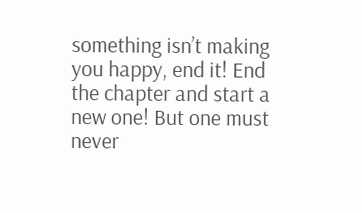something isn’t making you happy, end it! End the chapter and start a new one! But one must never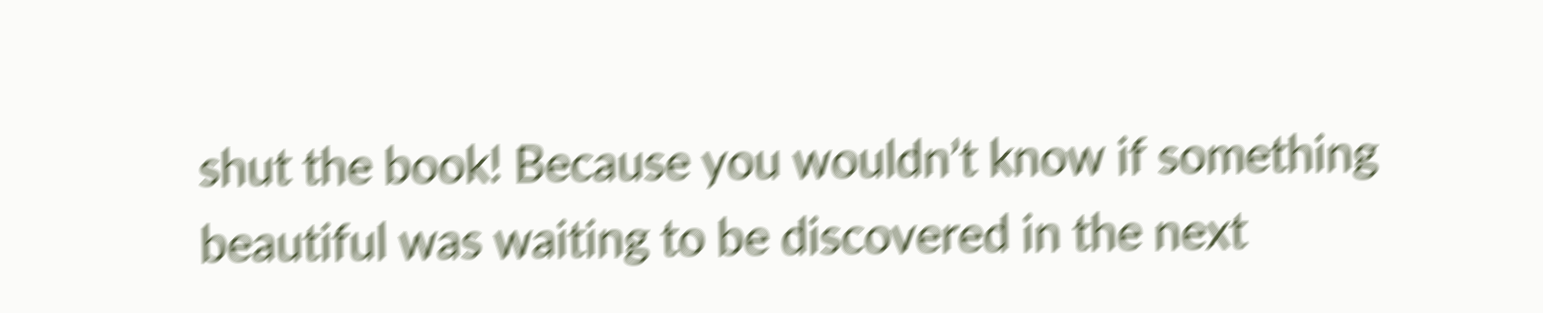shut the book! Because you wouldn’t know if something beautiful was waiting to be discovered in the next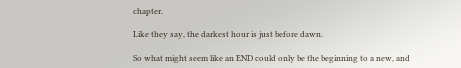chapter.

Like they say, the darkest hour is just before dawn.

So what might seem like an END could only be the beginning to a new, and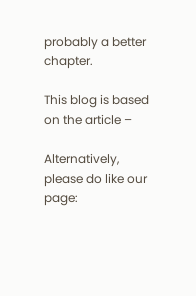probably a better chapter.

This blog is based on the article –

Alternatively, please do like our page: